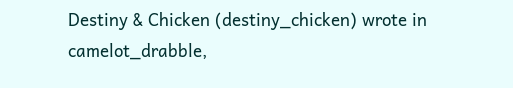Destiny & Chicken (destiny_chicken) wrote in camelot_drabble,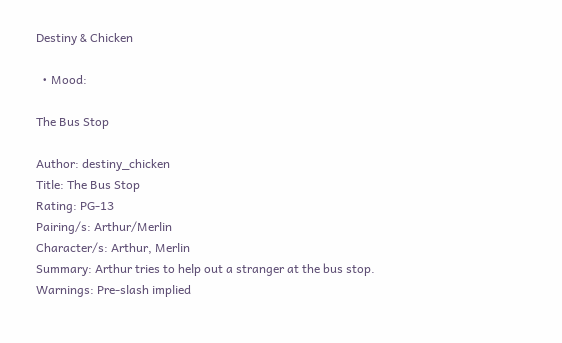Destiny & Chicken

  • Mood:

The Bus Stop

Author: destiny_chicken
Title: The Bus Stop
Rating: PG-13
Pairing/s: Arthur/Merlin
Character/s: Arthur, Merlin
Summary: Arthur tries to help out a stranger at the bus stop.
Warnings: Pre-slash implied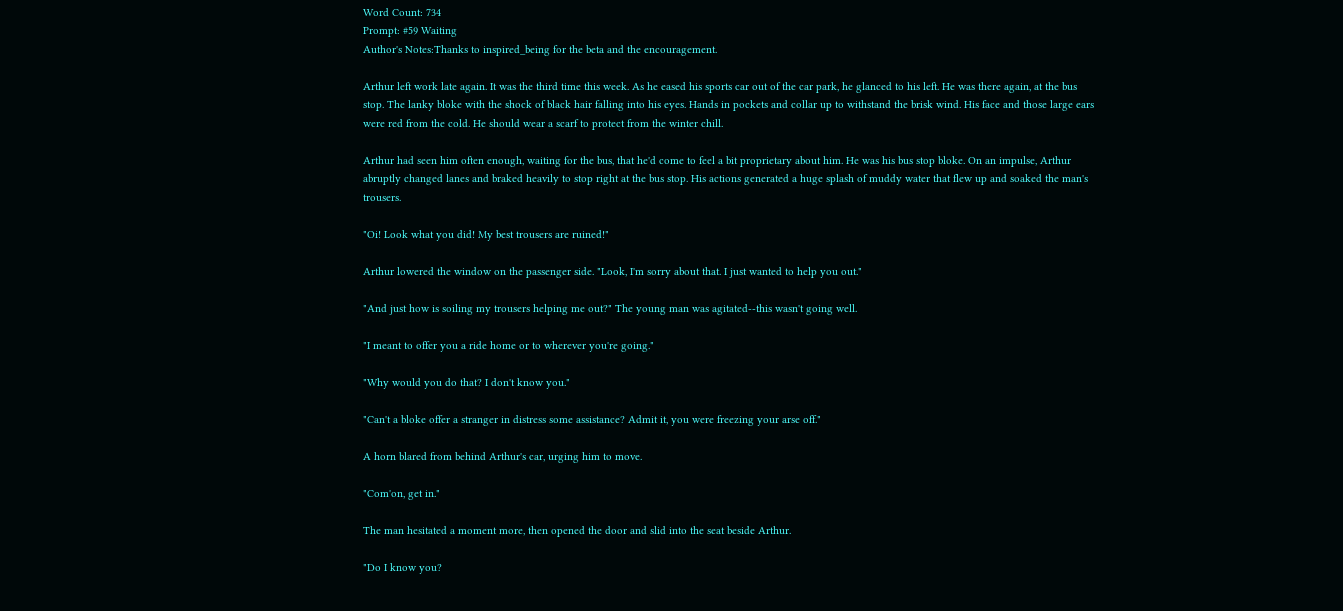Word Count: 734
Prompt: #59 Waiting
Author's Notes:Thanks to inspired_being for the beta and the encouragement.

Arthur left work late again. It was the third time this week. As he eased his sports car out of the car park, he glanced to his left. He was there again, at the bus stop. The lanky bloke with the shock of black hair falling into his eyes. Hands in pockets and collar up to withstand the brisk wind. His face and those large ears were red from the cold. He should wear a scarf to protect from the winter chill.

Arthur had seen him often enough, waiting for the bus, that he'd come to feel a bit proprietary about him. He was his bus stop bloke. On an impulse, Arthur abruptly changed lanes and braked heavily to stop right at the bus stop. His actions generated a huge splash of muddy water that flew up and soaked the man's trousers.

"Oi! Look what you did! My best trousers are ruined!"

Arthur lowered the window on the passenger side. "Look, I'm sorry about that. I just wanted to help you out."

"And just how is soiling my trousers helping me out?" The young man was agitated--this wasn't going well.

"I meant to offer you a ride home or to wherever you're going."

"Why would you do that? I don't know you."

"Can't a bloke offer a stranger in distress some assistance? Admit it, you were freezing your arse off."

A horn blared from behind Arthur's car, urging him to move.

"Com'on, get in."

The man hesitated a moment more, then opened the door and slid into the seat beside Arthur.

"Do I know you?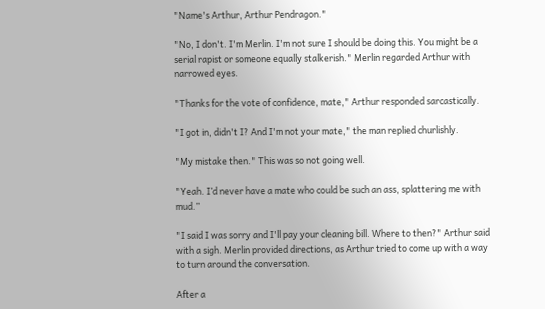"Name's Arthur, Arthur Pendragon."

"No, I don't. I'm Merlin. I'm not sure I should be doing this. You might be a serial rapist or someone equally stalkerish." Merlin regarded Arthur with narrowed eyes.

"Thanks for the vote of confidence, mate," Arthur responded sarcastically.

"I got in, didn't I? And I'm not your mate," the man replied churlishly.

"My mistake then." This was so not going well.

"Yeah. I’d never have a mate who could be such an ass, splattering me with mud.”

"I said I was sorry and I'll pay your cleaning bill. Where to then?" Arthur said with a sigh. Merlin provided directions, as Arthur tried to come up with a way to turn around the conversation.

After a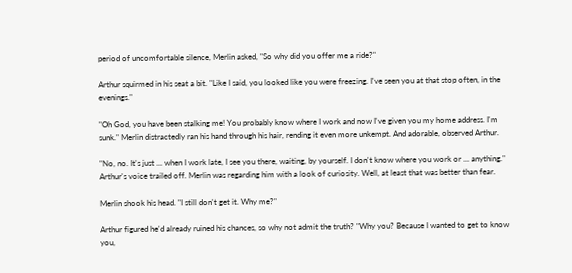period of uncomfortable silence, Merlin asked, "So why did you offer me a ride?"

Arthur squirmed in his seat a bit. "Like I said, you looked like you were freezing. I've seen you at that stop often, in the evenings."

"Oh God, you have been stalking me! You probably know where I work and now I've given you my home address. I'm sunk." Merlin distractedly ran his hand through his hair, rending it even more unkempt. And adorable, observed Arthur.

"No, no. It's just ... when I work late, I see you there, waiting, by yourself. I don't know where you work or ... anything." Arthur's voice trailed off. Merlin was regarding him with a look of curiosity. Well, at least that was better than fear.

Merlin shook his head. "I still don't get it. Why me?"

Arthur figured he'd already ruined his chances, so why not admit the truth? "Why you? Because I wanted to get to know you,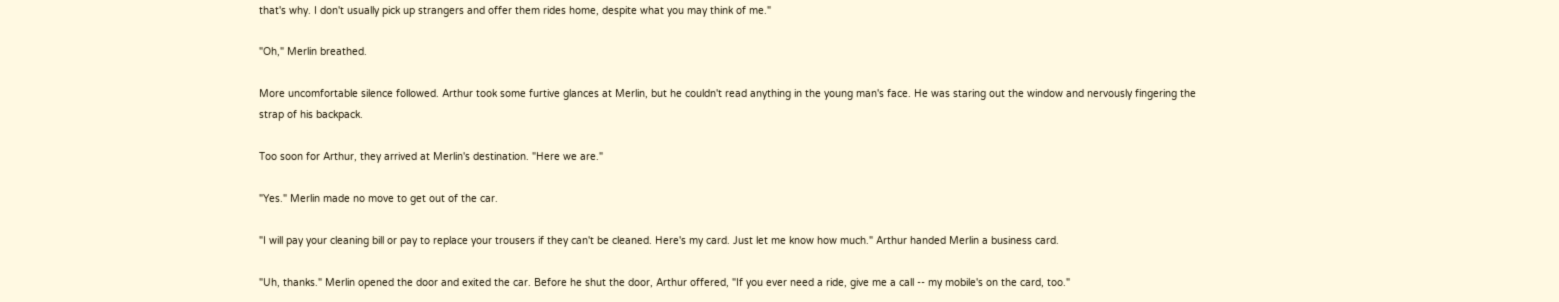that's why. I don't usually pick up strangers and offer them rides home, despite what you may think of me."

"Oh," Merlin breathed.

More uncomfortable silence followed. Arthur took some furtive glances at Merlin, but he couldn't read anything in the young man's face. He was staring out the window and nervously fingering the strap of his backpack.

Too soon for Arthur, they arrived at Merlin's destination. "Here we are."

"Yes." Merlin made no move to get out of the car.

"I will pay your cleaning bill or pay to replace your trousers if they can't be cleaned. Here's my card. Just let me know how much." Arthur handed Merlin a business card.

"Uh, thanks." Merlin opened the door and exited the car. Before he shut the door, Arthur offered, "If you ever need a ride, give me a call -- my mobile's on the card, too."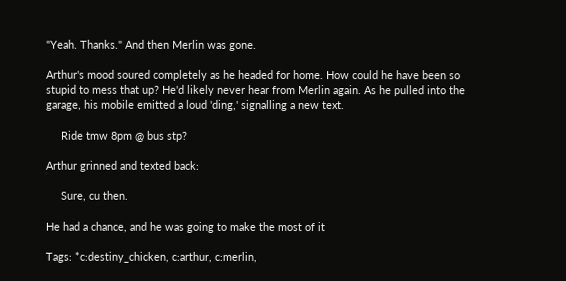"Yeah. Thanks." And then Merlin was gone.

Arthur's mood soured completely as he headed for home. How could he have been so stupid to mess that up? He'd likely never hear from Merlin again. As he pulled into the garage, his mobile emitted a loud 'ding,' signalling a new text.

     Ride tmw 8pm @ bus stp?

Arthur grinned and texted back:

     Sure, cu then.

He had a chance, and he was going to make the most of it

Tags: *c:destiny_chicken, c:arthur, c:merlin,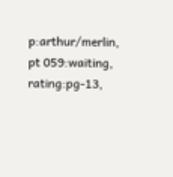p:arthur/merlin, pt 059:waiting, rating:pg-13,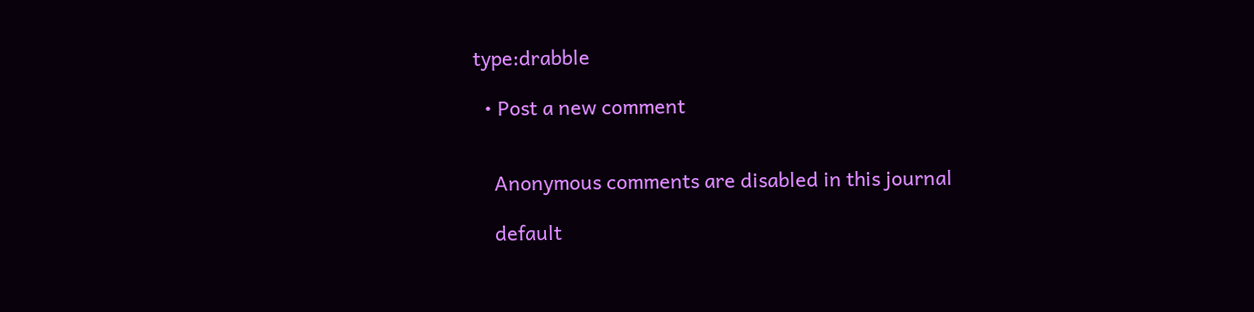type:drabble

  • Post a new comment


    Anonymous comments are disabled in this journal

    default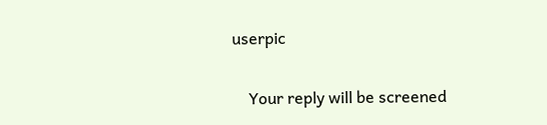userpic

    Your reply will be screened